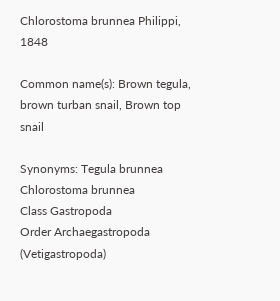Chlorostoma brunnea Philippi, 1848

Common name(s): Brown tegula, brown turban snail, Brown top snail

Synonyms: Tegula brunnea Chlorostoma brunnea
Class Gastropoda
Order Archaegastropoda (Vetigastropoda)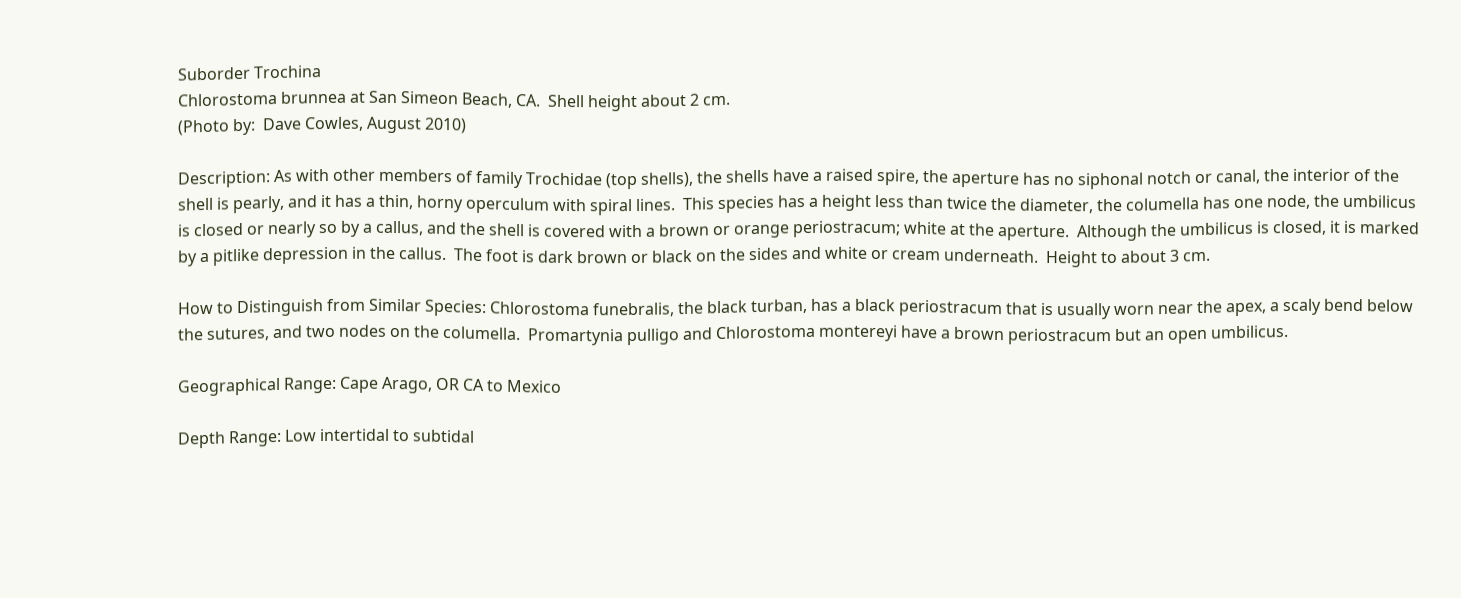Suborder Trochina
Chlorostoma brunnea at San Simeon Beach, CA.  Shell height about 2 cm.
(Photo by:  Dave Cowles, August 2010)

Description: As with other members of family Trochidae (top shells), the shells have a raised spire, the aperture has no siphonal notch or canal, the interior of the shell is pearly, and it has a thin, horny operculum with spiral lines.  This species has a height less than twice the diameter, the columella has one node, the umbilicus is closed or nearly so by a callus, and the shell is covered with a brown or orange periostracum; white at the aperture.  Although the umbilicus is closed, it is marked by a pitlike depression in the callus.  The foot is dark brown or black on the sides and white or cream underneath.  Height to about 3 cm.

How to Distinguish from Similar Species: Chlorostoma funebralis, the black turban, has a black periostracum that is usually worn near the apex, a scaly bend below the sutures, and two nodes on the columella.  Promartynia pulligo and Chlorostoma montereyi have a brown periostracum but an open umbilicus.

Geographical Range: Cape Arago, OR CA to Mexico

Depth Range: Low intertidal to subtidal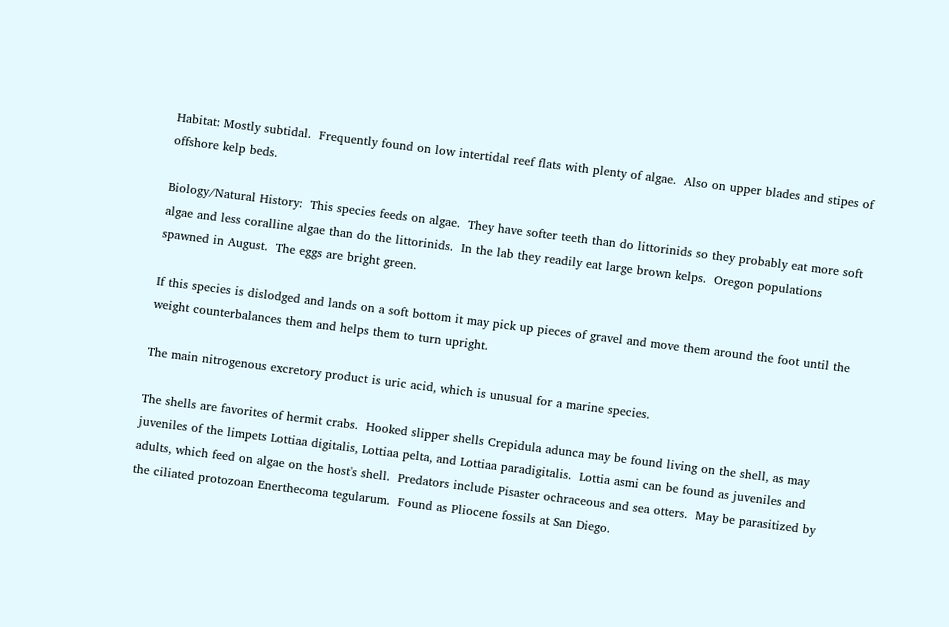Habitat: Mostly subtidal.  Frequently found on low intertidal reef flats with plenty of algae.  Also on upper blades and stipes of offshore kelp beds.

Biology/Natural History:  This species feeds on algae.  They have softer teeth than do littorinids so they probably eat more soft algae and less coralline algae than do the littorinids.  In the lab they readily eat large brown kelps.  Oregon populations spawned in August.  The eggs are bright green.

If this species is dislodged and lands on a soft bottom it may pick up pieces of gravel and move them around the foot until the weight counterbalances them and helps them to turn upright.

The main nitrogenous excretory product is uric acid, which is unusual for a marine species.

The shells are favorites of hermit crabs.  Hooked slipper shells Crepidula adunca may be found living on the shell, as may juveniles of the limpets Lottiaa digitalis, Lottiaa pelta, and Lottiaa paradigitalis.  Lottia asmi can be found as juveniles and adults, which feed on algae on the host's shell.  Predators include Pisaster ochraceous and sea otters.  May be parasitized by the ciliated protozoan Enerthecoma tegularum.  Found as Pliocene fossils at San Diego.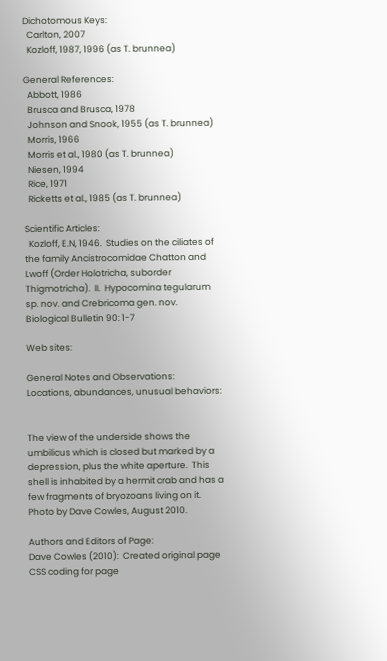Dichotomous Keys:
  Carlton, 2007
  Kozloff, 1987, 1996 (as T. brunnea)

General References:
  Abbott, 1986
  Brusca and Brusca, 1978
  Johnson and Snook, 1955 (as T. brunnea)
  Morris, 1966
  Morris et al., 1980 (as T. brunnea)
  Niesen, 1994
  Rice, 1971
  Ricketts et al., 1985 (as T. brunnea)

Scientific Articles:
  Kozloff, E.N, 1946.  Studies on the ciliates of the family Ancistrocomidae Chatton and Lwoff (Order Holotricha, suborder Thigmotricha).  II.  Hypocomina tegularum sp. nov. and Crebricoma gen. nov. Biological Bulletin 90: 1-7

Web sites:

General Notes and Observations:  Locations, abundances, unusual behaviors:


The view of the underside shows the umbilicus which is closed but marked by a depression, plus the white aperture.  This shell is inhabited by a hermit crab and has a few fragments of bryozoans living on it.  Photo by Dave Cowles, August 2010.

Authors and Editors of Page:
Dave Cowles (2010):  Created original page
CSS coding for page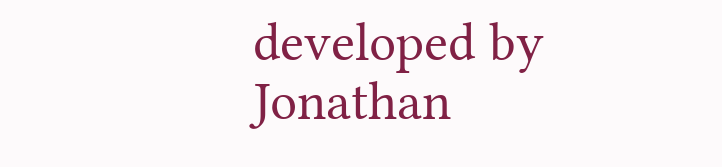developed by Jonathan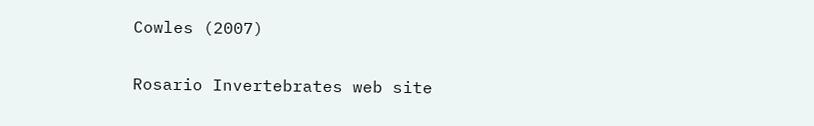Cowles (2007)

Rosario Invertebrates web site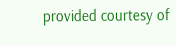provided courtesy of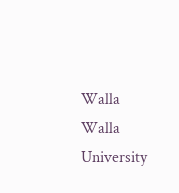Walla Walla University